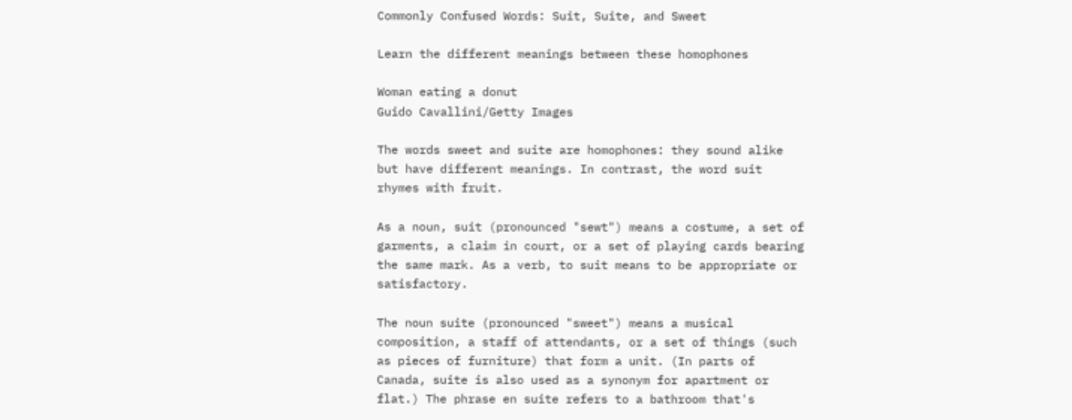Commonly Confused Words: Suit, Suite, and Sweet

Learn the different meanings between these homophones

Woman eating a donut
Guido Cavallini/Getty Images

The words sweet and suite are homophones: they sound alike but have different meanings. In contrast, the word suit rhymes with fruit.

As a noun, suit (pronounced "sewt") means a costume, a set of garments, a claim in court, or a set of playing cards bearing the same mark. As a verb, to suit means to be appropriate or satisfactory.

The noun suite (pronounced "sweet") means a musical composition, a staff of attendants, or a set of things (such as pieces of furniture) that form a unit. (In parts of Canada, suite is also used as a synonym for apartment or flat.) The phrase en suite refers to a bathroom that's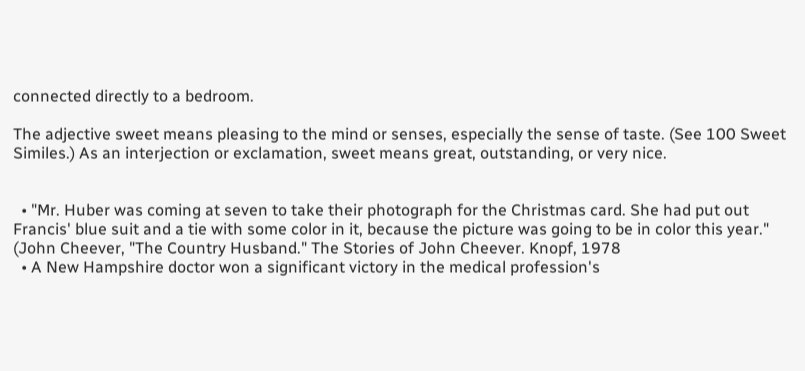connected directly to a bedroom.

The adjective sweet means pleasing to the mind or senses, especially the sense of taste. (See 100 Sweet Similes.) As an interjection or exclamation, sweet means great, outstanding, or very nice.


  • "Mr. Huber was coming at seven to take their photograph for the Christmas card. She had put out Francis' blue suit and a tie with some color in it, because the picture was going to be in color this year." (John Cheever, "The Country Husband." The Stories of John Cheever. Knopf, 1978
  • A New Hampshire doctor won a significant victory in the medical profession's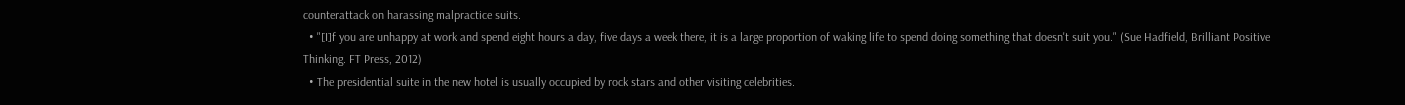counterattack on harassing malpractice suits.
  • "[I]f you are unhappy at work and spend eight hours a day, five days a week there, it is a large proportion of waking life to spend doing something that doesn't suit you." (Sue Hadfield, Brilliant Positive Thinking. FT Press, 2012)
  • The presidential suite in the new hotel is usually occupied by rock stars and other visiting celebrities.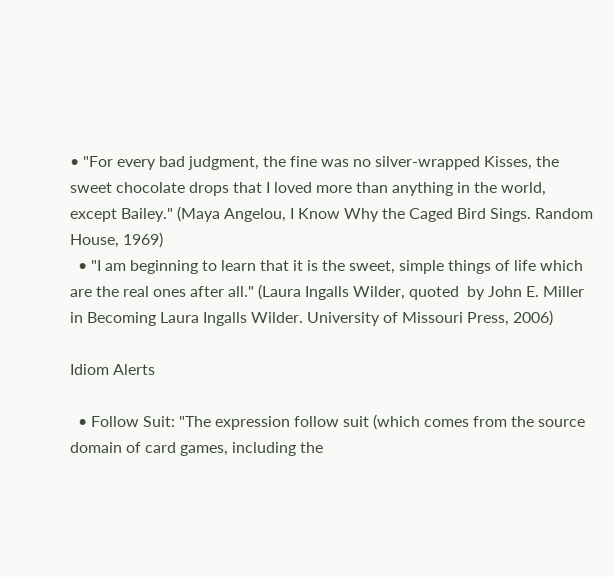• "For every bad judgment, the fine was no silver-wrapped Kisses, the sweet chocolate drops that I loved more than anything in the world, except Bailey." (Maya Angelou, I Know Why the Caged Bird Sings. Random House, 1969)
  • "I am beginning to learn that it is the sweet, simple things of life which are the real ones after all." (Laura Ingalls Wilder, quoted  by John E. Miller in Becoming Laura Ingalls Wilder. University of Missouri Press, 2006)

Idiom Alerts

  • Follow Suit: "The expression follow suit (which comes from the source domain of card games, including the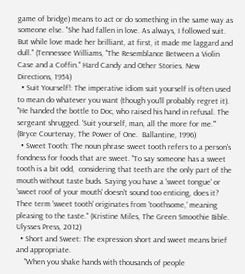game of bridge) means to act or do something in the same way as someone else. "She had fallen in love. As always, I followed suit. But while love made her brilliant, at first, it made me laggard and dull." (Tennessee Williams, "The Resemblance Between a Violin Case and a Coffin." Hard Candy and Other Stories. New Directions, 1954)
  • Suit Yourself!: The imperative idiom suit yourself is often used to mean do whatever you want (though you'll probably regret it). "He handed the bottle to Doc, who raised his hand in refusal. The sergeant shrugged. 'Suit yourself, man, all the more for me.'" (Bryce Courtenay, The Power of One.  Ballantine, 1996)
  • Sweet Tooth: The noun phrase sweet tooth refers to a person's fondness for foods that are sweet. "To say someone has a sweet tooth is a bit odd,  considering that teeth are the only part of the mouth without taste buds. Saying you have a 'sweet tongue' or 'sweet roof of your mouth' doesn't sound too enticing, does it? Thee term 'sweet tooth' originates from 'toothsome,' meaning pleasing to the taste." (Kristine Miles, The Green Smoothie Bible. Ulysses Press, 2012)
  • Short and Sweet: The expression short and sweet means brief and appropriate.
    "When you shake hands with thousands of people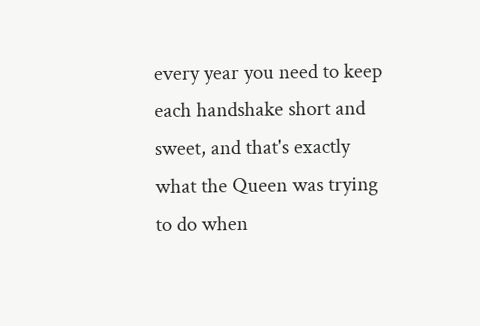every year you need to keep each handshake short and sweet, and that's exactly what the Queen was trying to do when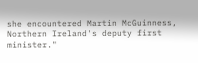she encountered Martin McGuinness, Northern Ireland's deputy first minister."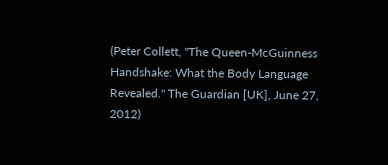(Peter Collett, "The Queen-McGuinness Handshake: What the Body Language Revealed." The Guardian [UK], June 27, 2012)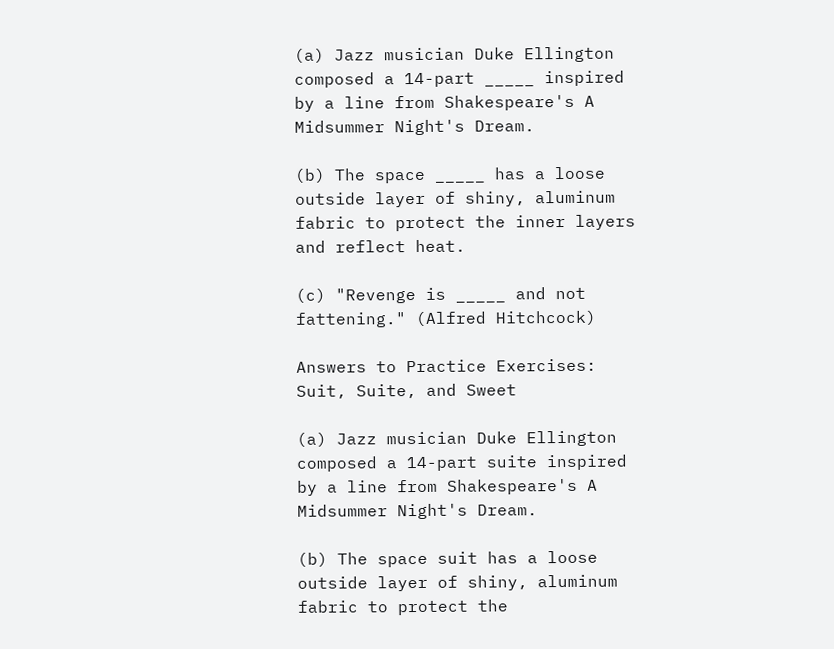(a) Jazz musician Duke Ellington composed a 14-part _____ inspired by a line from Shakespeare's A Midsummer Night's Dream.

(b) The space _____ has a loose outside layer of shiny, aluminum fabric to protect the inner layers and reflect heat.

(c) "Revenge is _____ and not fattening." (Alfred Hitchcock)

Answers to Practice Exercises: Suit, Suite, and Sweet

(a) Jazz musician Duke Ellington composed a 14-part suite inspired by a line from Shakespeare's A Midsummer Night's Dream.

(b) The space suit has a loose outside layer of shiny, aluminum fabric to protect the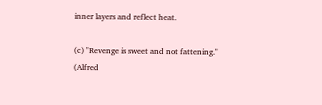inner layers and reflect heat.

(c) "Revenge is sweet and not fattening."
(Alfred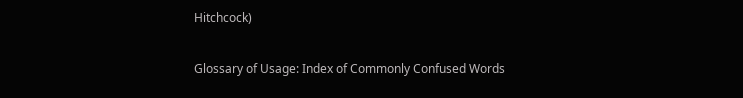Hitchcock)

Glossary of Usage: Index of Commonly Confused Words